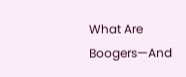What Are Boogers—And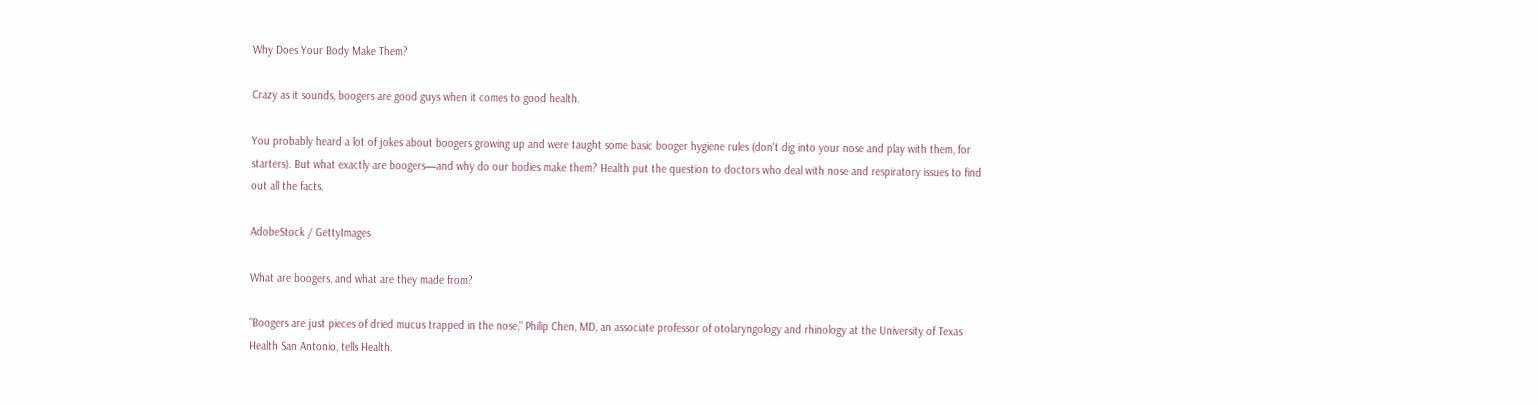Why Does Your Body Make Them?

Crazy as it sounds, boogers are good guys when it comes to good health.

You probably heard a lot of jokes about boogers growing up and were taught some basic booger hygiene rules (don't dig into your nose and play with them, for starters). But what exactly are boogers—and why do our bodies make them? Health put the question to doctors who deal with nose and respiratory issues to find out all the facts.

AdobeStock / GettyImages

What are boogers, and what are they made from?

"Boogers are just pieces of dried mucus trapped in the nose," Philip Chen, MD, an associate professor of otolaryngology and rhinology at the University of Texas Health San Antonio, tells Health.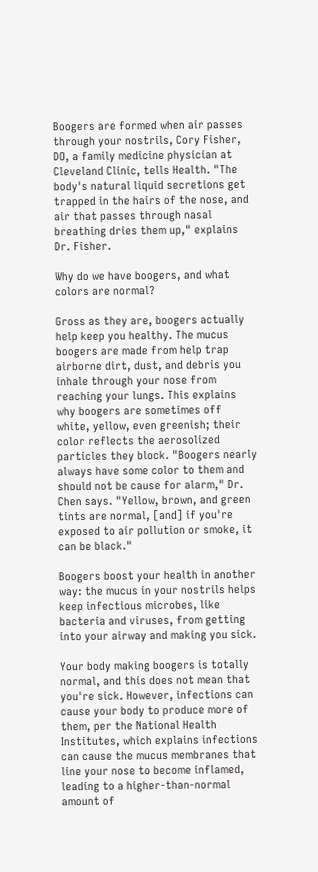Boogers are formed when air passes through your nostrils, Cory Fisher, DO, a family medicine physician at Cleveland Clinic, tells Health. "The body's natural liquid secretions get trapped in the hairs of the nose, and air that passes through nasal breathing dries them up," explains Dr. Fisher.

Why do we have boogers, and what colors are normal?

Gross as they are, boogers actually help keep you healthy. The mucus boogers are made from help trap airborne dirt, dust, and debris you inhale through your nose from reaching your lungs. This explains why boogers are sometimes off white, yellow, even greenish; their color reflects the aerosolized particles they block. "Boogers nearly always have some color to them and should not be cause for alarm," Dr. Chen says. "Yellow, brown, and green tints are normal, [and] if you're exposed to air pollution or smoke, it can be black."

Boogers boost your health in another way: the mucus in your nostrils helps keep infectious microbes, like bacteria and viruses, from getting into your airway and making you sick.

Your body making boogers is totally normal, and this does not mean that you're sick. However, infections can cause your body to produce more of them, per the National Health Institutes, which explains infections can cause the mucus membranes that line your nose to become inflamed, leading to a higher-than-normal amount of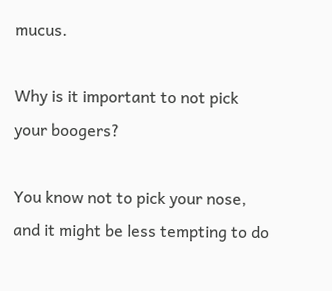mucus.

Why is it important to not pick your boogers?

You know not to pick your nose, and it might be less tempting to do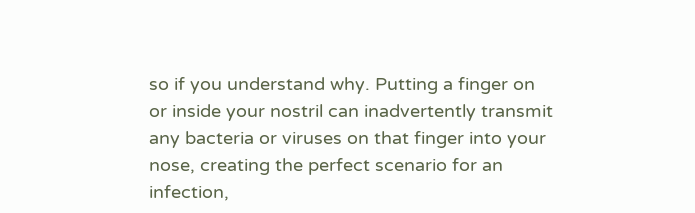so if you understand why. Putting a finger on or inside your nostril can inadvertently transmit any bacteria or viruses on that finger into your nose, creating the perfect scenario for an infection,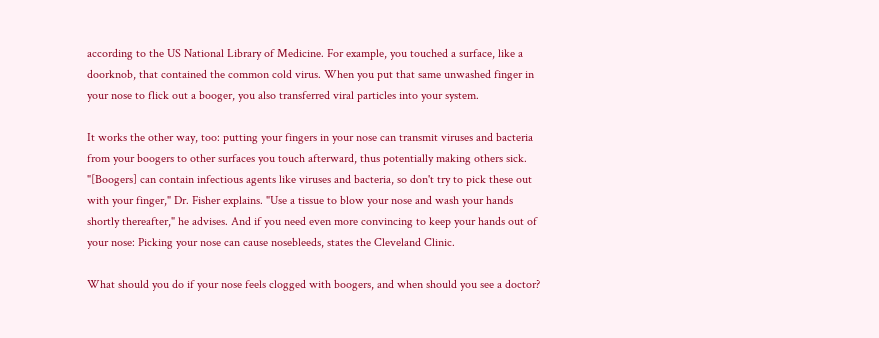according to the US National Library of Medicine. For example, you touched a surface, like a doorknob, that contained the common cold virus. When you put that same unwashed finger in your nose to flick out a booger, you also transferred viral particles into your system.

It works the other way, too: putting your fingers in your nose can transmit viruses and bacteria from your boogers to other surfaces you touch afterward, thus potentially making others sick. "[Boogers] can contain infectious agents like viruses and bacteria, so don't try to pick these out with your finger," Dr. Fisher explains. "Use a tissue to blow your nose and wash your hands shortly thereafter," he advises. And if you need even more convincing to keep your hands out of your nose: Picking your nose can cause nosebleeds, states the Cleveland Clinic.

What should you do if your nose feels clogged with boogers, and when should you see a doctor?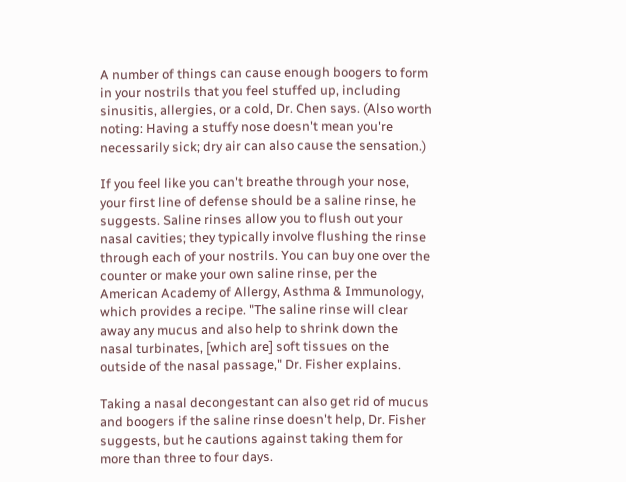A number of things can cause enough boogers to form in your nostrils that you feel stuffed up, including sinusitis, allergies, or a cold, Dr. Chen says. (Also worth noting: Having a stuffy nose doesn't mean you're necessarily sick; dry air can also cause the sensation.)

If you feel like you can't breathe through your nose, your first line of defense should be a saline rinse, he suggests. Saline rinses allow you to flush out your nasal cavities; they typically involve flushing the rinse through each of your nostrils. You can buy one over the counter or make your own saline rinse, per the American Academy of Allergy, Asthma & Immunology, which provides a recipe. "The saline rinse will clear away any mucus and also help to shrink down the nasal turbinates, [which are] soft tissues on the outside of the nasal passage," Dr. Fisher explains.

Taking a nasal decongestant can also get rid of mucus and boogers if the saline rinse doesn't help, Dr. Fisher suggests, but he cautions against taking them for more than three to four days.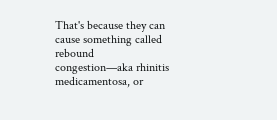That's because they can cause something called rebound congestion—aka rhinitis medicamentosa, or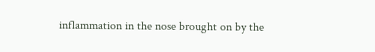inflammation in the nose brought on by the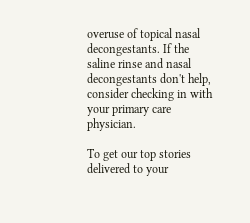overuse of topical nasal decongestants. If the saline rinse and nasal decongestants don't help, consider checking in with your primary care physician.

To get our top stories delivered to your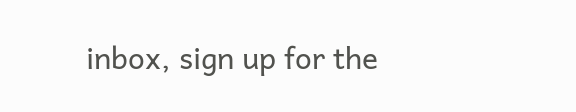inbox, sign up for the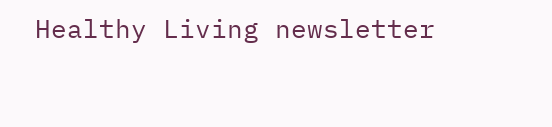Healthy Living newsletter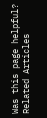Was this page helpful?
Related Articles